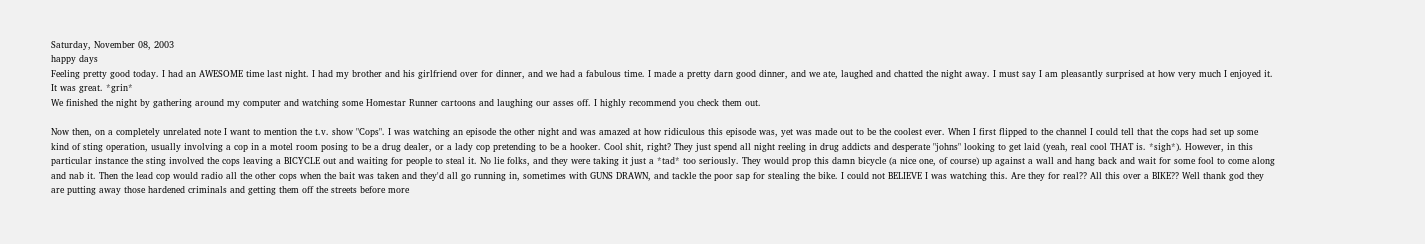Saturday, November 08, 2003
happy days
Feeling pretty good today. I had an AWESOME time last night. I had my brother and his girlfriend over for dinner, and we had a fabulous time. I made a pretty darn good dinner, and we ate, laughed and chatted the night away. I must say I am pleasantly surprised at how very much I enjoyed it. It was great. *grin*
We finished the night by gathering around my computer and watching some Homestar Runner cartoons and laughing our asses off. I highly recommend you check them out.

Now then, on a completely unrelated note I want to mention the t.v. show "Cops". I was watching an episode the other night and was amazed at how ridiculous this episode was, yet was made out to be the coolest ever. When I first flipped to the channel I could tell that the cops had set up some kind of sting operation, usually involving a cop in a motel room posing to be a drug dealer, or a lady cop pretending to be a hooker. Cool shit, right? They just spend all night reeling in drug addicts and desperate "johns" looking to get laid (yeah, real cool THAT is. *sigh*). However, in this particular instance the sting involved the cops leaving a BICYCLE out and waiting for people to steal it. No lie folks, and they were taking it just a *tad* too seriously. They would prop this damn bicycle (a nice one, of course) up against a wall and hang back and wait for some fool to come along and nab it. Then the lead cop would radio all the other cops when the bait was taken and they'd all go running in, sometimes with GUNS DRAWN, and tackle the poor sap for stealing the bike. I could not BELIEVE I was watching this. Are they for real?? All this over a BIKE?? Well thank god they are putting away those hardened criminals and getting them off the streets before more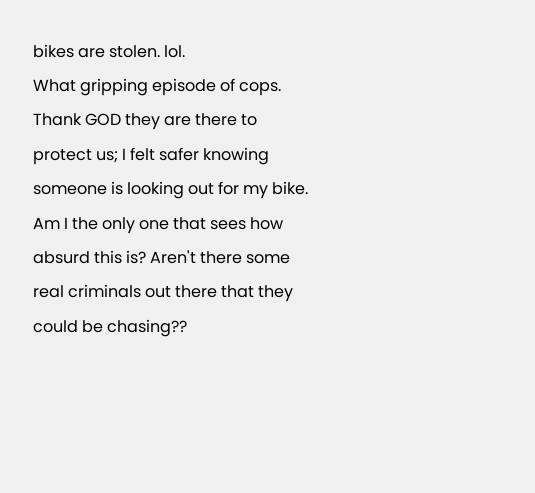bikes are stolen. lol.
What gripping episode of cops. Thank GOD they are there to protect us; I felt safer knowing someone is looking out for my bike.
Am I the only one that sees how absurd this is? Aren't there some real criminals out there that they could be chasing??